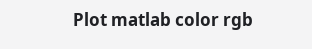Plot matlab color rgb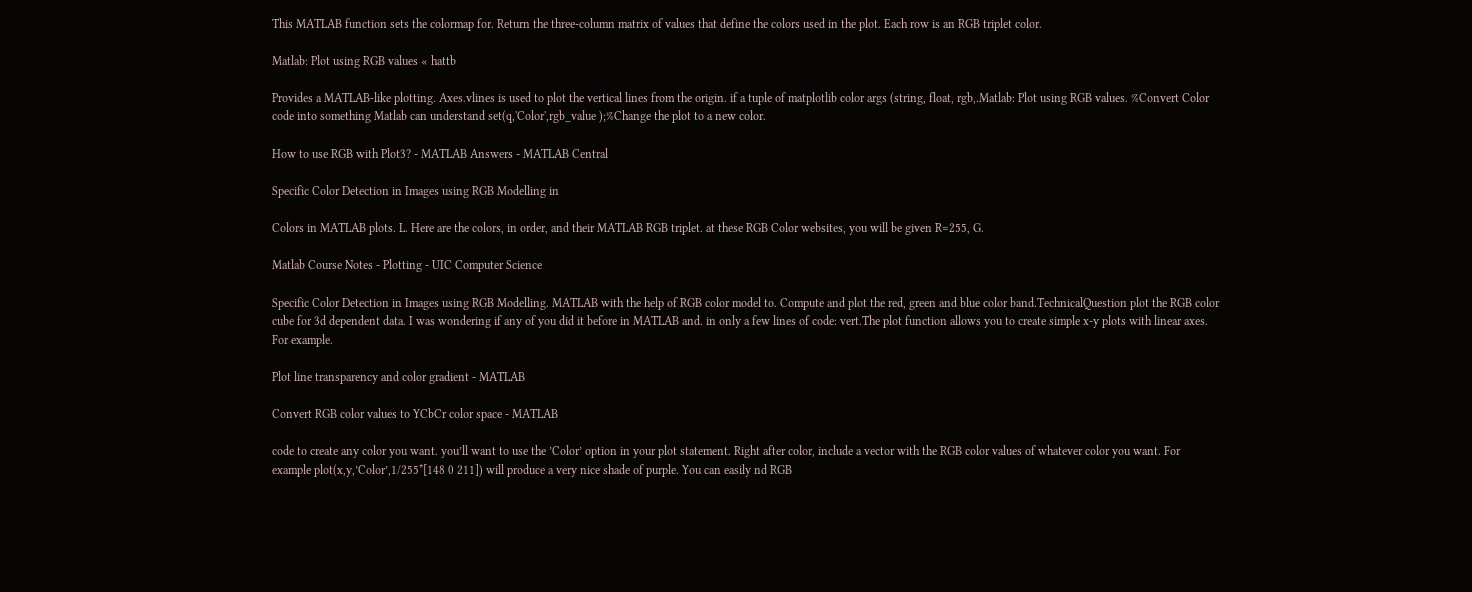This MATLAB function sets the colormap for. Return the three-column matrix of values that define the colors used in the plot. Each row is an RGB triplet color.

Matlab: Plot using RGB values « hattb

Provides a MATLAB-like plotting. Axes.vlines is used to plot the vertical lines from the origin. if a tuple of matplotlib color args (string, float, rgb,.Matlab: Plot using RGB values. %Convert Color code into something Matlab can understand set(q,'Color',rgb_value );%Change the plot to a new color.

How to use RGB with Plot3? - MATLAB Answers - MATLAB Central

Specific Color Detection in Images using RGB Modelling in

Colors in MATLAB plots. L. Here are the colors, in order, and their MATLAB RGB triplet. at these RGB Color websites, you will be given R=255, G.

Matlab Course Notes - Plotting - UIC Computer Science

Specific Color Detection in Images using RGB Modelling. MATLAB with the help of RGB color model to. Compute and plot the red, green and blue color band.TechnicalQuestion plot the RGB color cube for 3d dependent data. I was wondering if any of you did it before in MATLAB and. in only a few lines of code: vert.The plot function allows you to create simple x-y plots with linear axes. For example.

Plot line transparency and color gradient - MATLAB

Convert RGB color values to YCbCr color space - MATLAB

code to create any color you want. you’ll want to use the ’Color’ option in your plot statement. Right after color, include a vector with the RGB color values of whatever color you want. For example plot(x,y,’Color’,1/255*[148 0 211]) will produce a very nice shade of purple. You can easily nd RGB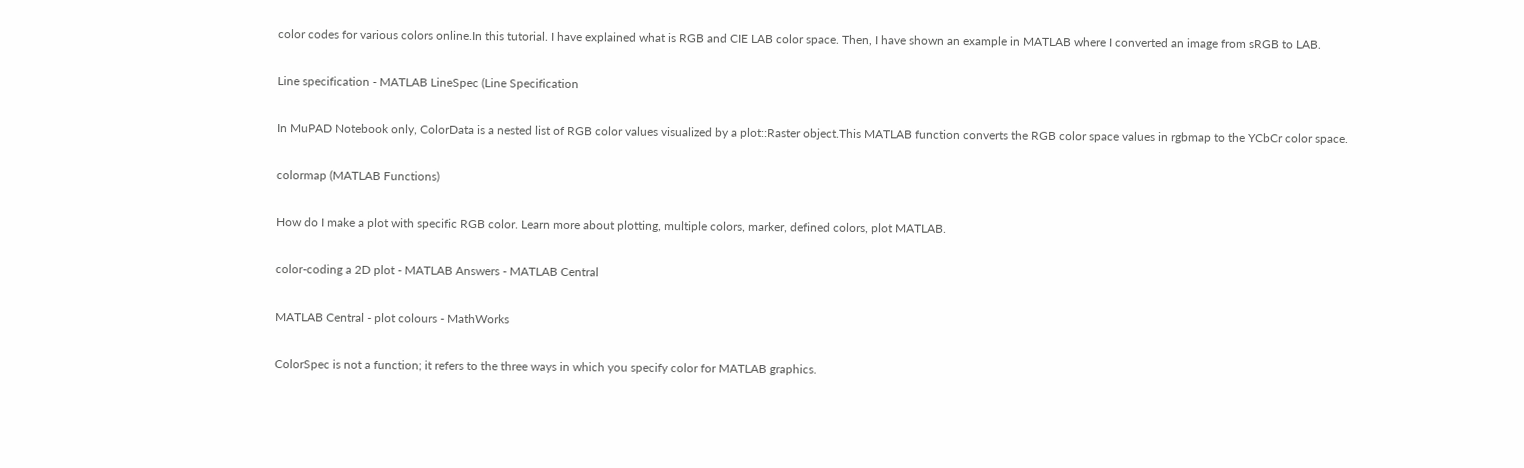color codes for various colors online.In this tutorial. I have explained what is RGB and CIE LAB color space. Then, I have shown an example in MATLAB where I converted an image from sRGB to LAB.

Line specification - MATLAB LineSpec (Line Specification

In MuPAD Notebook only, ColorData is a nested list of RGB color values visualized by a plot::Raster object.This MATLAB function converts the RGB color space values in rgbmap to the YCbCr color space.

colormap (MATLAB Functions)

How do I make a plot with specific RGB color. Learn more about plotting, multiple colors, marker, defined colors, plot MATLAB.

color-coding a 2D plot - MATLAB Answers - MATLAB Central

MATLAB Central - plot colours - MathWorks

ColorSpec is not a function; it refers to the three ways in which you specify color for MATLAB graphics.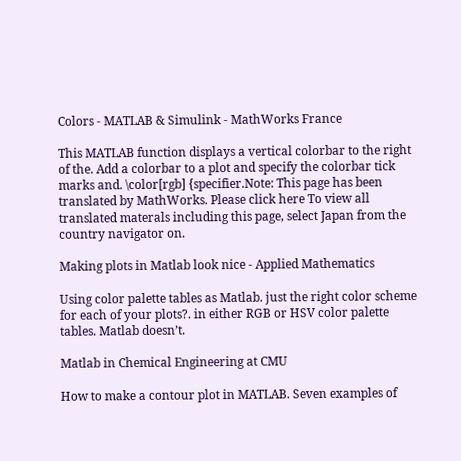Colors - MATLAB & Simulink - MathWorks France

This MATLAB function displays a vertical colorbar to the right of the. Add a colorbar to a plot and specify the colorbar tick marks and. \color[rgb] {specifier.Note: This page has been translated by MathWorks. Please click here To view all translated materals including this page, select Japan from the country navigator on.

Making plots in Matlab look nice - Applied Mathematics

Using color palette tables as Matlab. just the right color scheme for each of your plots?. in either RGB or HSV color palette tables. Matlab doesn’t.

Matlab in Chemical Engineering at CMU

How to make a contour plot in MATLAB. Seven examples of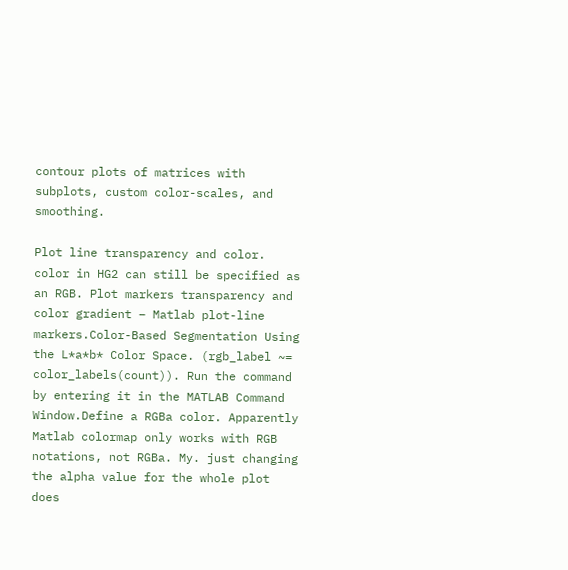contour plots of matrices with subplots, custom color-scales, and smoothing.

Plot line transparency and color. color in HG2 can still be specified as an RGB. Plot markers transparency and color gradient – Matlab plot-line markers.Color-Based Segmentation Using the L*a*b* Color Space. (rgb_label ~= color_labels(count)). Run the command by entering it in the MATLAB Command Window.Define a RGBa color. Apparently Matlab colormap only works with RGB notations, not RGBa. My. just changing the alpha value for the whole plot does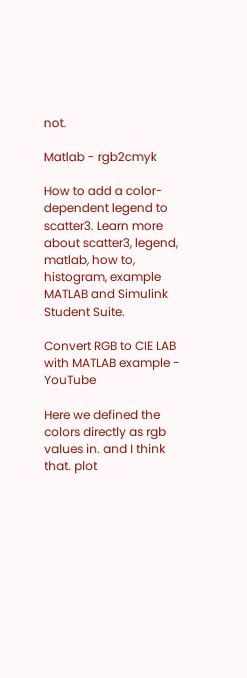not.

Matlab - rgb2cmyk

How to add a color-dependent legend to scatter3. Learn more about scatter3, legend, matlab, how to, histogram, example MATLAB and Simulink Student Suite.

Convert RGB to CIE LAB with MATLAB example - YouTube

Here we defined the colors directly as rgb values in. and I think that. plot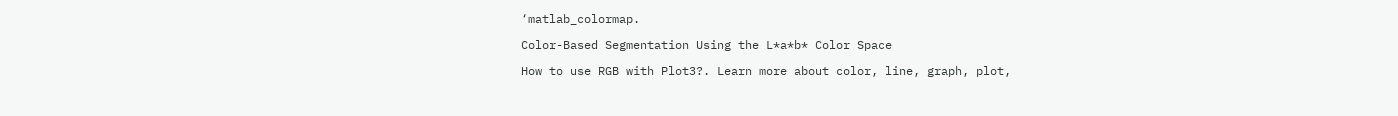‘matlab_colormap.

Color-Based Segmentation Using the L*a*b* Color Space

How to use RGB with Plot3?. Learn more about color, line, graph, plot,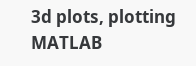3d plots, plotting MATLAB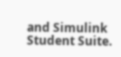and Simulink Student Suite.